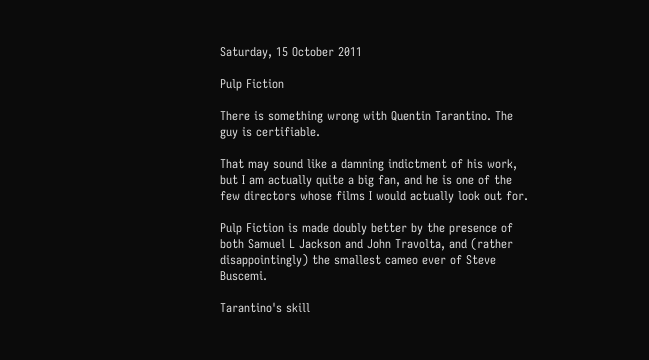Saturday, 15 October 2011

Pulp Fiction

There is something wrong with Quentin Tarantino. The guy is certifiable.

That may sound like a damning indictment of his work, but I am actually quite a big fan, and he is one of the few directors whose films I would actually look out for.

Pulp Fiction is made doubly better by the presence of both Samuel L Jackson and John Travolta, and (rather disappointingly) the smallest cameo ever of Steve Buscemi.

Tarantino's skill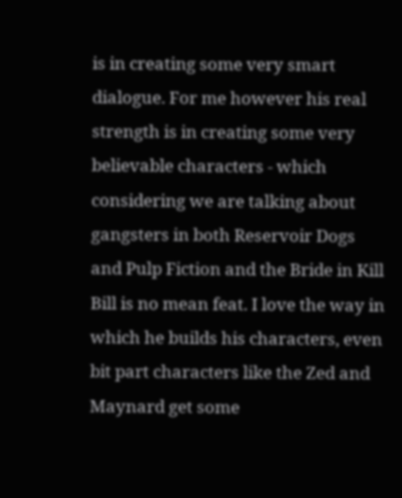is in creating some very smart dialogue. For me however his real strength is in creating some very believable characters - which considering we are talking about gangsters in both Reservoir Dogs and Pulp Fiction and the Bride in Kill Bill is no mean feat. I love the way in which he builds his characters, even bit part characters like the Zed and Maynard get some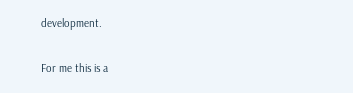development.

For me this is a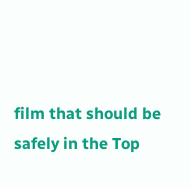film that should be safely in the Top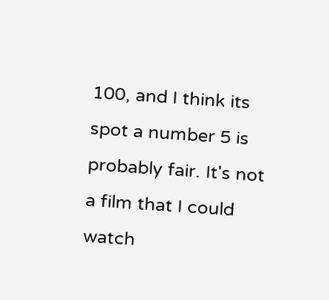100, and I think its spot a number 5 is probably fair. It's not a film that I could watch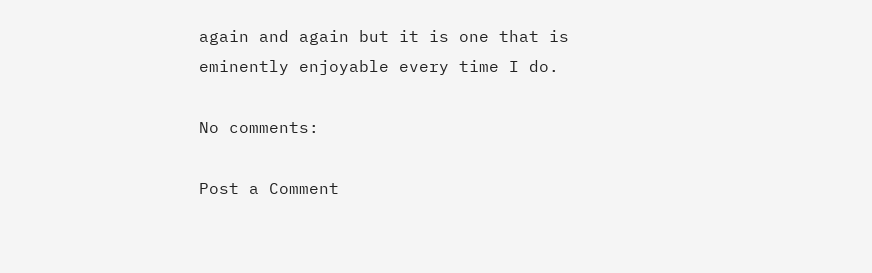again and again but it is one that is eminently enjoyable every time I do.

No comments:

Post a Comment